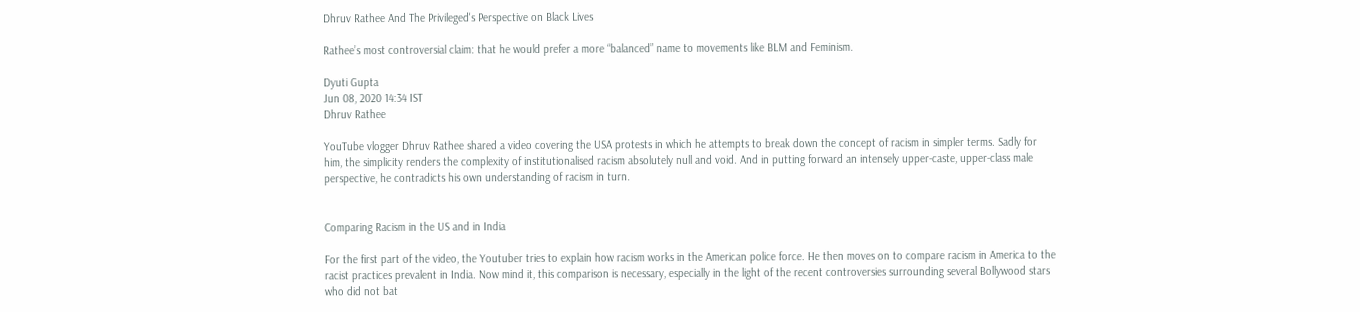Dhruv Rathee And The Privileged's Perspective on Black Lives

Rathee’s most controversial claim: that he would prefer a more “balanced” name to movements like BLM and Feminism.

Dyuti Gupta
Jun 08, 2020 14:34 IST
Dhruv Rathee

YouTube vlogger Dhruv Rathee shared a video covering the USA protests in which he attempts to break down the concept of racism in simpler terms. Sadly for him, the simplicity renders the complexity of institutionalised racism absolutely null and void. And in putting forward an intensely upper-caste, upper-class male perspective, he contradicts his own understanding of racism in turn.


Comparing Racism in the US and in India

For the first part of the video, the Youtuber tries to explain how racism works in the American police force. He then moves on to compare racism in America to the racist practices prevalent in India. Now mind it, this comparison is necessary, especially in the light of the recent controversies surrounding several Bollywood stars who did not bat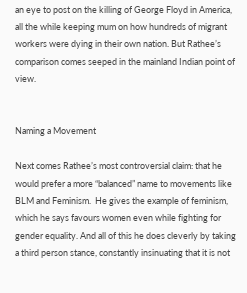an eye to post on the killing of George Floyd in America, all the while keeping mum on how hundreds of migrant workers were dying in their own nation. But Rathee’s comparison comes seeped in the mainland Indian point of view.


Naming a Movement

Next comes Rathee’s most controversial claim: that he would prefer a more “balanced” name to movements like BLM and Feminism.  He gives the example of feminism, which he says favours women even while fighting for gender equality. And all of this he does cleverly by taking a third person stance, constantly insinuating that it is not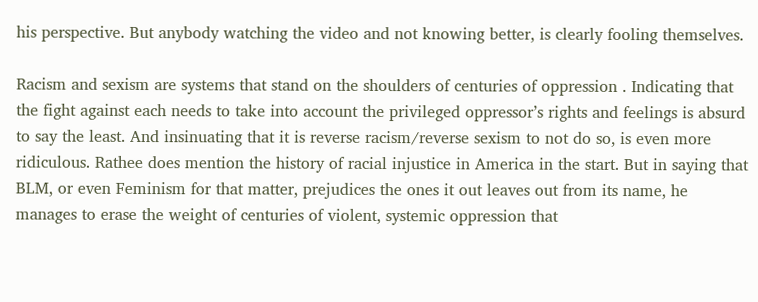his perspective. But anybody watching the video and not knowing better, is clearly fooling themselves.

Racism and sexism are systems that stand on the shoulders of centuries of oppression . Indicating that the fight against each needs to take into account the privileged oppressor’s rights and feelings is absurd to say the least. And insinuating that it is reverse racism/reverse sexism to not do so, is even more ridiculous. Rathee does mention the history of racial injustice in America in the start. But in saying that BLM, or even Feminism for that matter, prejudices the ones it out leaves out from its name, he manages to erase the weight of centuries of violent, systemic oppression that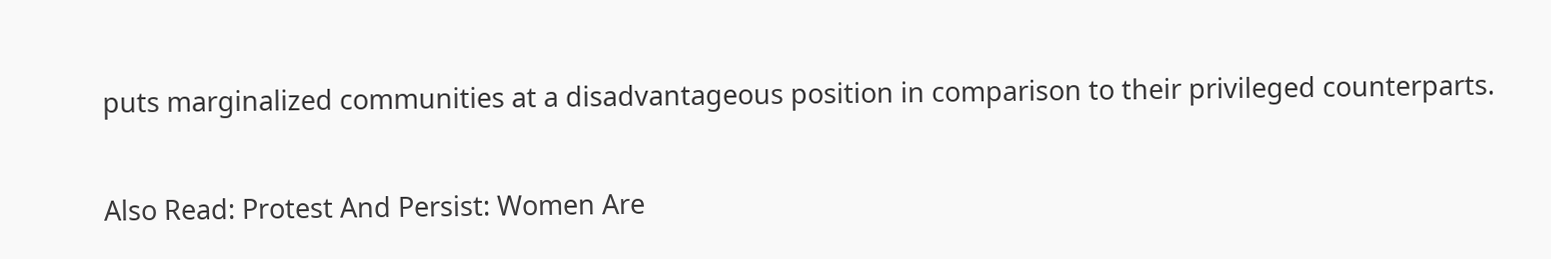puts marginalized communities at a disadvantageous position in comparison to their privileged counterparts.


Also Read: Protest And Persist: Women Are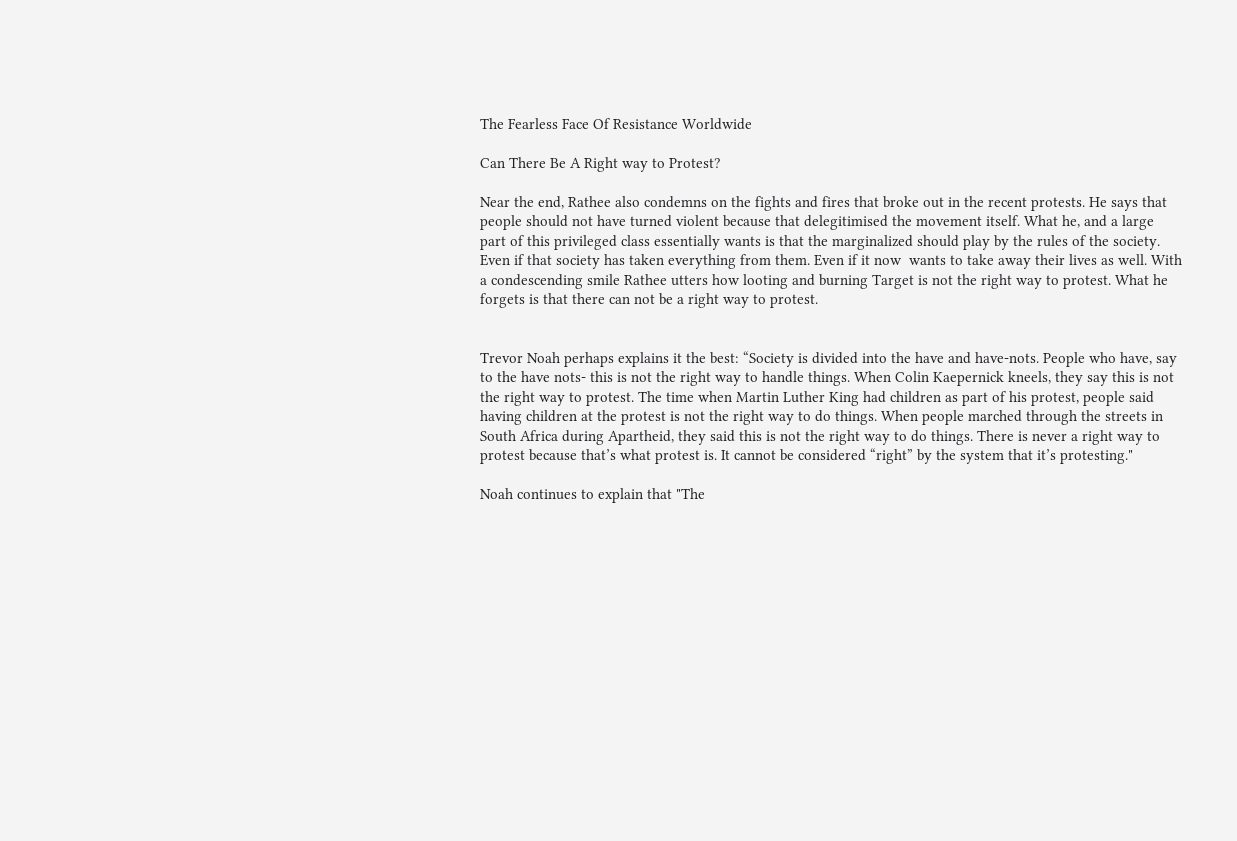The Fearless Face Of Resistance Worldwide

Can There Be A Right way to Protest?

Near the end, Rathee also condemns on the fights and fires that broke out in the recent protests. He says that people should not have turned violent because that delegitimised the movement itself. What he, and a large part of this privileged class essentially wants is that the marginalized should play by the rules of the society. Even if that society has taken everything from them. Even if it now  wants to take away their lives as well. With a condescending smile Rathee utters how looting and burning Target is not the right way to protest. What he forgets is that there can not be a right way to protest.


Trevor Noah perhaps explains it the best: “Society is divided into the have and have-nots. People who have, say to the have nots- this is not the right way to handle things. When Colin Kaepernick kneels, they say this is not the right way to protest. The time when Martin Luther King had children as part of his protest, people said having children at the protest is not the right way to do things. When people marched through the streets in South Africa during Apartheid, they said this is not the right way to do things. There is never a right way to protest because that’s what protest is. It cannot be considered “right” by the system that it’s protesting."

Noah continues to explain that "The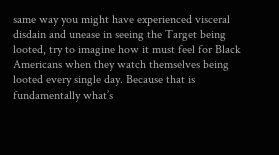same way you might have experienced visceral disdain and unease in seeing the Target being looted, try to imagine how it must feel for Black Americans when they watch themselves being looted every single day. Because that is fundamentally what’s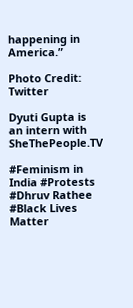happening in America.”

Photo Credit: Twitter

Dyuti Gupta is an intern with SheThePeople.TV

#Feminism in India #Protests #Dhruv Rathee #Black Lives Matter